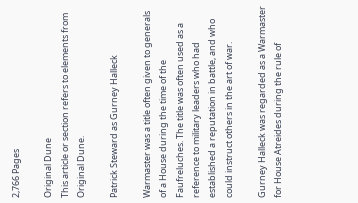2,766 Pages

Original Dune
This article or section refers to elements from Original Dune.

Patrick Steward as Gurney Halleck

Warmaster was a title often given to generals of a House during the time of the Faufreluches. The title was often used as a reference to military leaders who had established a reputation in battle, and who could instruct others in the art of war.

Gurney Halleck was regarded as a Warmaster for House Atreides during the rule of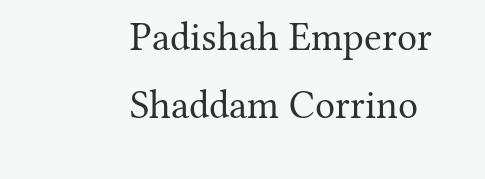Padishah Emperor Shaddam Corrino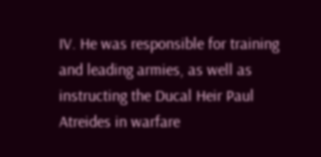IV. He was responsible for training and leading armies, as well as instructing the Ducal Heir Paul Atreides in warfare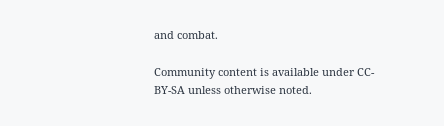and combat.

Community content is available under CC-BY-SA unless otherwise noted.